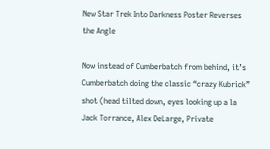New Star Trek Into Darkness Poster Reverses the Angle

Now instead of Cumberbatch from behind, it’s Cumberbatch doing the classic “crazy Kubrick” shot (head tilted down, eyes looking up a la Jack Torrance, Alex DeLarge, Private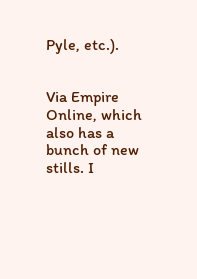Pyle, etc.).


Via Empire Online, which also has a bunch of new stills. I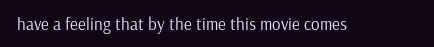have a feeling that by the time this movie comes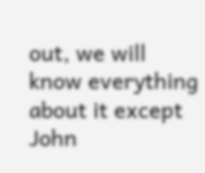out, we will know everything about it except John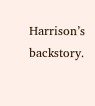Harrison’s backstory.